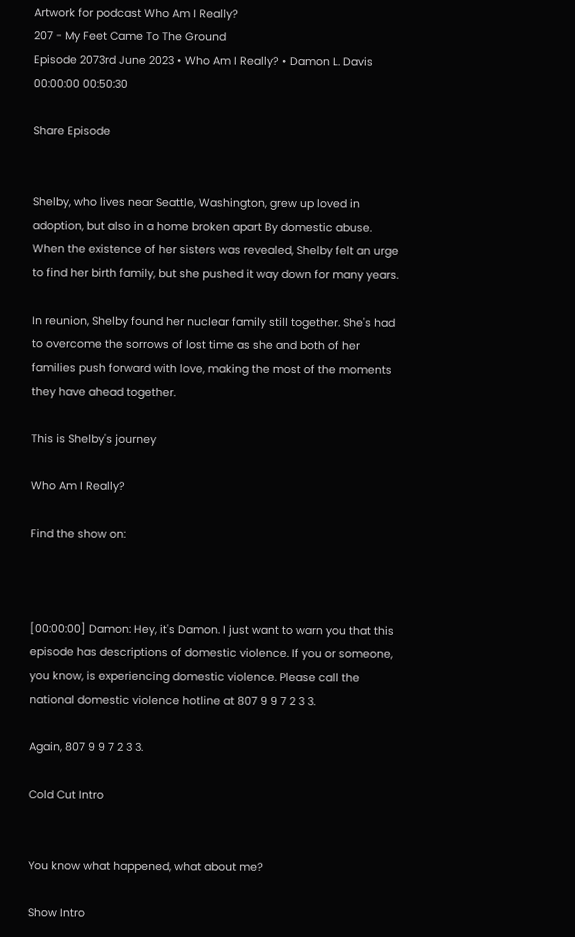Artwork for podcast Who Am I Really?
207 - My Feet Came To The Ground
Episode 2073rd June 2023 • Who Am I Really? • Damon L. Davis
00:00:00 00:50:30

Share Episode


Shelby, who lives near Seattle, Washington, grew up loved in adoption, but also in a home broken apart By domestic abuse. When the existence of her sisters was revealed, Shelby felt an urge to find her birth family, but she pushed it way down for many years.

In reunion, Shelby found her nuclear family still together. She's had to overcome the sorrows of lost time as she and both of her families push forward with love, making the most of the moments they have ahead together.

This is Shelby's journey

Who Am I Really?

Find the show on:



[00:00:00] Damon: Hey, it's Damon. I just want to warn you that this episode has descriptions of domestic violence. If you or someone, you know, is experiencing domestic violence. Please call the national domestic violence hotline at 807 9 9 7 2 3 3.

Again, 807 9 9 7 2 3 3.

Cold Cut Intro


You know what happened, what about me?

Show Intro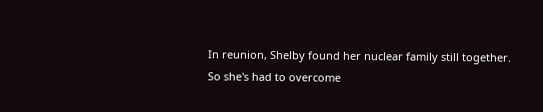In reunion, Shelby found her nuclear family still together. So she's had to overcome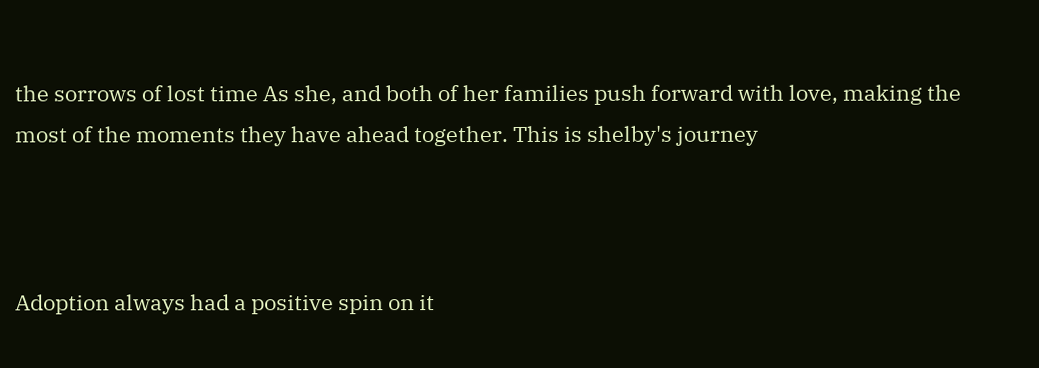the sorrows of lost time As she, and both of her families push forward with love, making the most of the moments they have ahead together. This is shelby's journey



Adoption always had a positive spin on it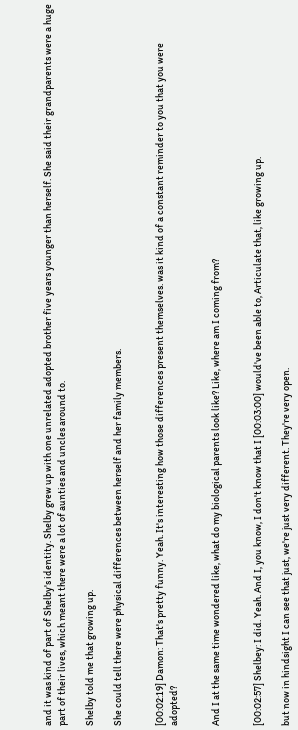and it was kind of part of Shelby's identity. Shelby grew up with one unrelated adopted brother five years younger than herself. She said their grandparents were a huge part of their lives, which meant there were a lot of aunties and uncles around to.

Shelby told me that growing up.

She could tell there were physical differences between herself and her family members.


[00:02:19] Damon: That's pretty funny. Yeah. It's interesting how those differences present themselves. was it kind of a constant reminder to you that you were adopted?


And I at the same time wondered like, what do my biological parents look like? Like, where am I coming from?


[00:02:57] Shelbey: I did. Yeah. And I, you know, I don't know that I [00:03:00] would've been able to, Articulate that, like growing up.

but now in hindsight I can see that just, we're just very different. They're very open.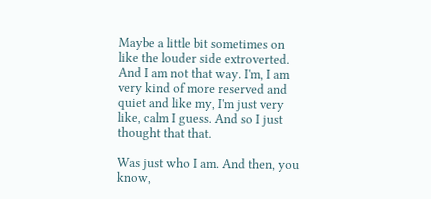Maybe a little bit sometimes on like the louder side extroverted. And I am not that way. I'm, I am very kind of more reserved and quiet and like my, I'm just very like, calm I guess. And so I just thought that that.

Was just who I am. And then, you know,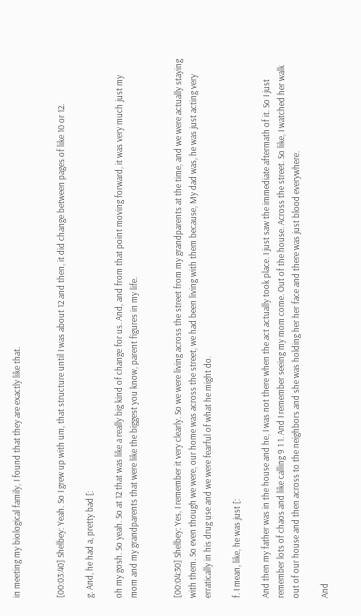in meeting my biological family, I found that they are exactly like that.


[00:03:40] Shelbey: Yeah. So I grew up with um, that structure until I was about 12 and then, it did change between pages of like 10 or 12.

g. And, he had a, pretty bad [:

oh my gosh. So yeah. So at 12 that was like a really big kind of change for us. And, and from that point moving forward, it was very much just my mom and my grandparents that were like the biggest you know, parent figures in my life.


[00:04:30] Shelbey: Yes, I remember it very clearly. So we were living across the street from my grandparents at the time, and we were actually staying with them. So even though we were, our home was across the street, we had been living with them because, My dad was, he was just acting very erratically in his drug use and we were fearful of what he might do.

f. I mean, like, he was just [:

And then my father was in the house and he, I was not there when the act actually took place. I just saw the immediate aftermath of it. So I just remember lots of chaos and like calling 9 1 1. And I remember seeing my mom come. Out of the house. Across the street. So like, I watched her walk out of our house and then across to the neighbors and she was holding her her face and there was just blood everywhere.

And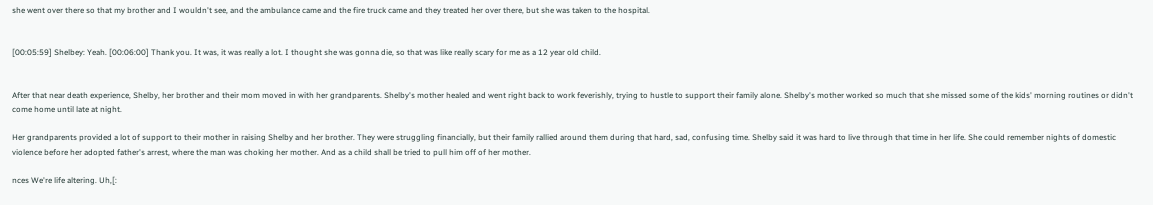she went over there so that my brother and I wouldn't see, and the ambulance came and the fire truck came and they treated her over there, but she was taken to the hospital.


[00:05:59] Shelbey: Yeah. [00:06:00] Thank you. It was, it was really a lot. I thought she was gonna die, so that was like really scary for me as a 12 year old child.


After that near death experience, Shelby, her brother and their mom moved in with her grandparents. Shelby's mother healed and went right back to work feverishly, trying to hustle to support their family alone. Shelby's mother worked so much that she missed some of the kids' morning routines or didn't come home until late at night.

Her grandparents provided a lot of support to their mother in raising Shelby and her brother. They were struggling financially, but their family rallied around them during that hard, sad, confusing time. Shelby said it was hard to live through that time in her life. She could remember nights of domestic violence before her adopted father's arrest, where the man was choking her mother. And as a child shall be tried to pull him off of her mother.

nces We're life altering. Uh,[: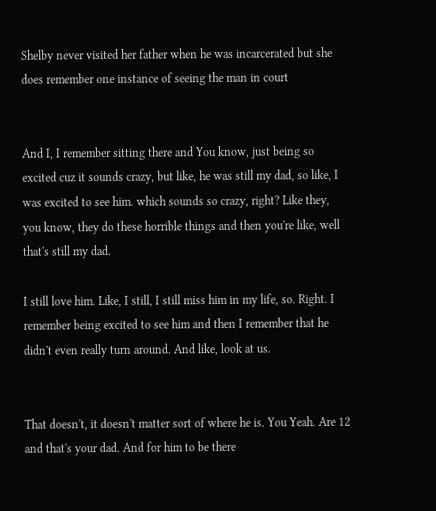Shelby never visited her father when he was incarcerated but she does remember one instance of seeing the man in court


And I, I remember sitting there and You know, just being so excited cuz it sounds crazy, but like, he was still my dad, so like, I was excited to see him. which sounds so crazy, right? Like they, you know, they do these horrible things and then you're like, well that's still my dad.

I still love him. Like, I still, I still miss him in my life, so. Right. I remember being excited to see him and then I remember that he didn't even really turn around. And like, look at us.


That doesn't, it doesn't matter sort of where he is. You Yeah. Are 12 and that's your dad. And for him to be there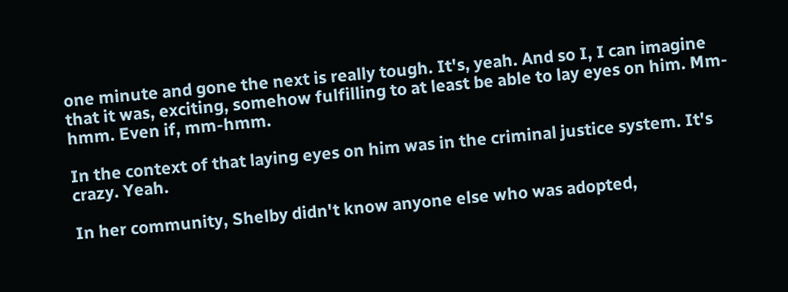one minute and gone the next is really tough. It's, yeah. And so I, I can imagine that it was, exciting, somehow fulfilling to at least be able to lay eyes on him. Mm-hmm. Even if, mm-hmm.

In the context of that laying eyes on him was in the criminal justice system. It's crazy. Yeah.

In her community, Shelby didn't know anyone else who was adopted,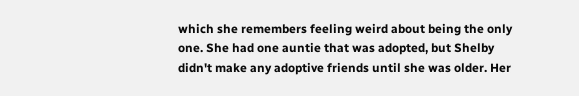which she remembers feeling weird about being the only one. She had one auntie that was adopted, but Shelby didn't make any adoptive friends until she was older. Her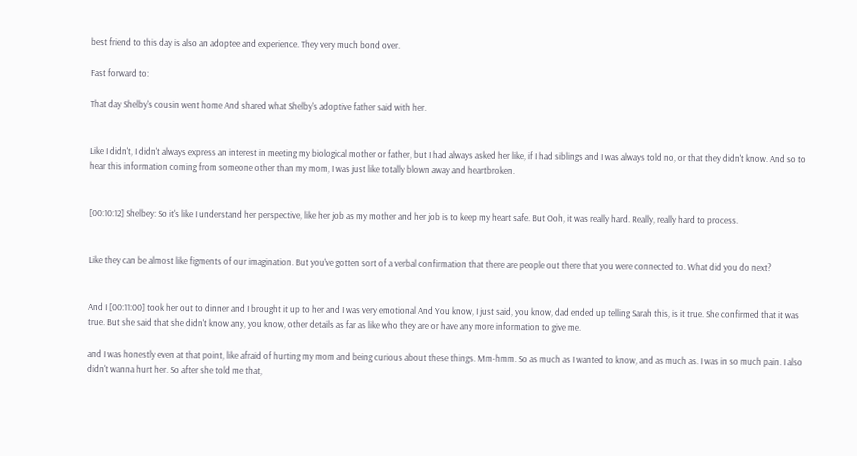best friend to this day is also an adoptee and experience. They very much bond over.

Fast forward to:

That day Shelby's cousin went home And shared what Shelby's adoptive father said with her.


Like I didn't, I didn't always express an interest in meeting my biological mother or father, but I had always asked her like, if I had siblings and I was always told no, or that they didn't know. And so to hear this information coming from someone other than my mom, I was just like totally blown away and heartbroken.


[00:10:12] Shelbey: So it's like I understand her perspective, like her job as my mother and her job is to keep my heart safe. But Ooh, it was really hard. Really, really hard to process.


Like they can be almost like figments of our imagination. But you've gotten sort of a verbal confirmation that there are people out there that you were connected to. What did you do next?


And I [00:11:00] took her out to dinner and I brought it up to her and I was very emotional And You know, I just said, you know, dad ended up telling Sarah this, is it true. She confirmed that it was true. But she said that she didn't know any, you know, other details as far as like who they are or have any more information to give me.

and I was honestly even at that point, like afraid of hurting my mom and being curious about these things. Mm-hmm. So as much as I wanted to know, and as much as. I was in so much pain. I also didn't wanna hurt her. So after she told me that,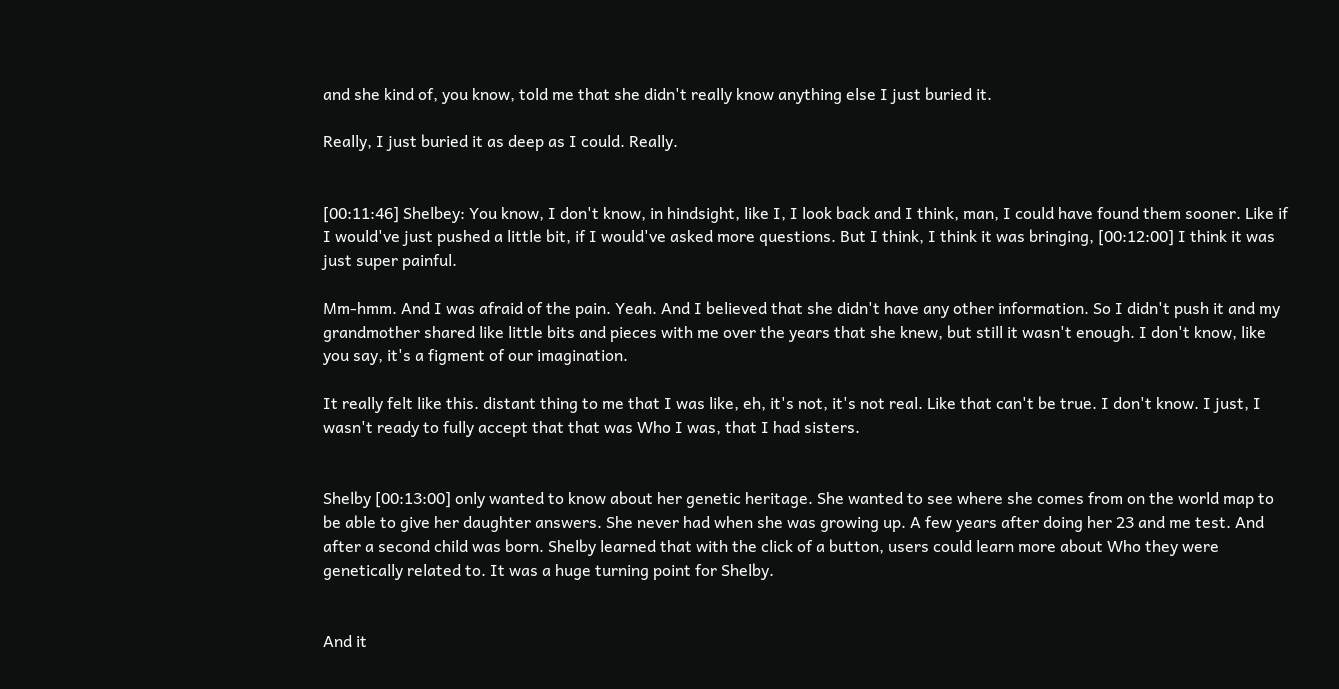and she kind of, you know, told me that she didn't really know anything else I just buried it.

Really, I just buried it as deep as I could. Really.


[00:11:46] Shelbey: You know, I don't know, in hindsight, like I, I look back and I think, man, I could have found them sooner. Like if I would've just pushed a little bit, if I would've asked more questions. But I think, I think it was bringing, [00:12:00] I think it was just super painful.

Mm-hmm. And I was afraid of the pain. Yeah. And I believed that she didn't have any other information. So I didn't push it and my grandmother shared like little bits and pieces with me over the years that she knew, but still it wasn't enough. I don't know, like you say, it's a figment of our imagination.

It really felt like this. distant thing to me that I was like, eh, it's not, it's not real. Like that can't be true. I don't know. I just, I wasn't ready to fully accept that that was Who I was, that I had sisters.


Shelby [00:13:00] only wanted to know about her genetic heritage. She wanted to see where she comes from on the world map to be able to give her daughter answers. She never had when she was growing up. A few years after doing her 23 and me test. And after a second child was born. Shelby learned that with the click of a button, users could learn more about Who they were genetically related to. It was a huge turning point for Shelby.


And it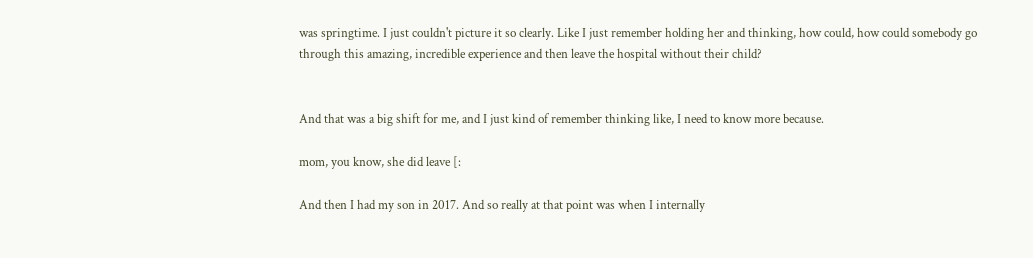was springtime. I just couldn't picture it so clearly. Like I just remember holding her and thinking, how could, how could somebody go through this amazing, incredible experience and then leave the hospital without their child?


And that was a big shift for me, and I just kind of remember thinking like, I need to know more because.

mom, you know, she did leave [:

And then I had my son in 2017. And so really at that point was when I internally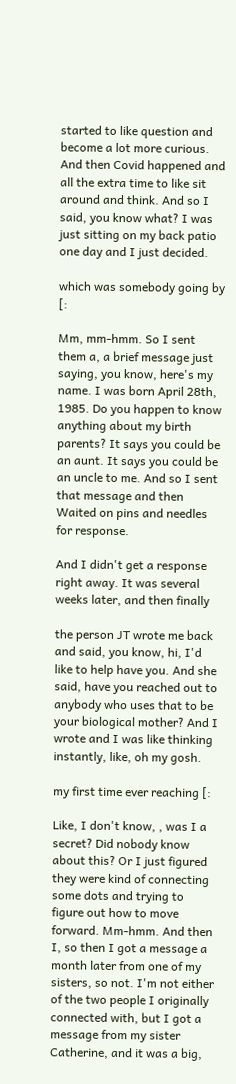started to like question and become a lot more curious. And then Covid happened and all the extra time to like sit around and think. And so I said, you know what? I was just sitting on my back patio one day and I just decided.

which was somebody going by [:

Mm, mm-hmm. So I sent them a, a brief message just saying, you know, here's my name. I was born April 28th, 1985. Do you happen to know anything about my birth parents? It says you could be an aunt. It says you could be an uncle to me. And so I sent that message and then Waited on pins and needles for response.

And I didn't get a response right away. It was several weeks later, and then finally

the person JT wrote me back and said, you know, hi, I'd like to help have you. And she said, have you reached out to anybody who uses that to be your biological mother? And I wrote and I was like thinking instantly, like, oh my gosh.

my first time ever reaching [:

Like, I don't know, , was I a secret? Did nobody know about this? Or I just figured they were kind of connecting some dots and trying to figure out how to move forward. Mm-hmm. And then I, so then I got a message a month later from one of my sisters, so not. I'm not either of the two people I originally connected with, but I got a message from my sister Catherine, and it was a big,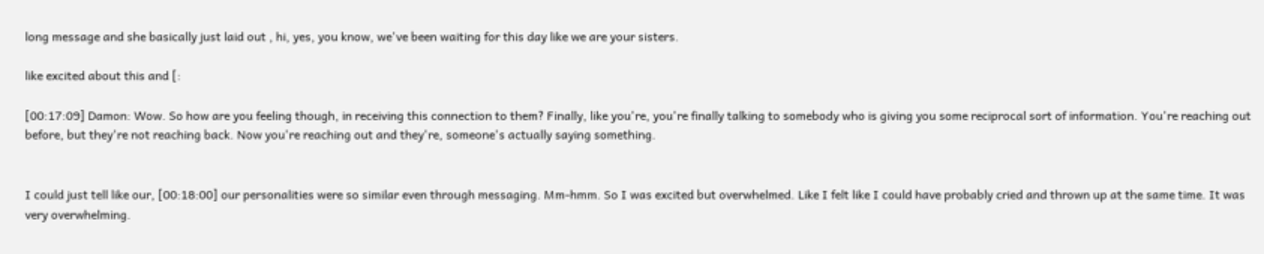long message and she basically just laid out , hi, yes, you know, we've been waiting for this day like we are your sisters.

like excited about this and [:

[00:17:09] Damon: Wow. So how are you feeling though, in receiving this connection to them? Finally, like you're, you're finally talking to somebody who is giving you some reciprocal sort of information. You're reaching out before, but they're not reaching back. Now you're reaching out and they're, someone's actually saying something.


I could just tell like our, [00:18:00] our personalities were so similar even through messaging. Mm-hmm. So I was excited but overwhelmed. Like I felt like I could have probably cried and thrown up at the same time. It was very overwhelming.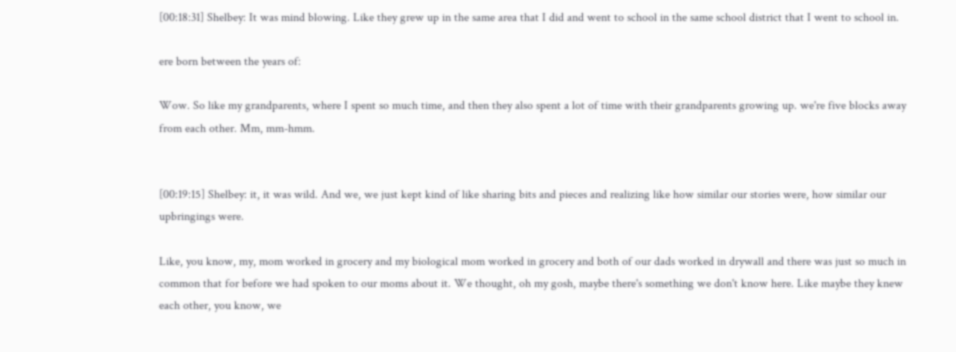[00:18:31] Shelbey: It was mind blowing. Like they grew up in the same area that I did and went to school in the same school district that I went to school in.

ere born between the years of:

Wow. So like my grandparents, where I spent so much time, and then they also spent a lot of time with their grandparents growing up. we're five blocks away from each other. Mm, mm-hmm.


[00:19:15] Shelbey: it, it was wild. And we, we just kept kind of like sharing bits and pieces and realizing like how similar our stories were, how similar our upbringings were.

Like, you know, my, mom worked in grocery and my biological mom worked in grocery and both of our dads worked in drywall and there was just so much in common that for before we had spoken to our moms about it. We thought, oh my gosh, maybe there's something we don't know here. Like maybe they knew each other, you know, we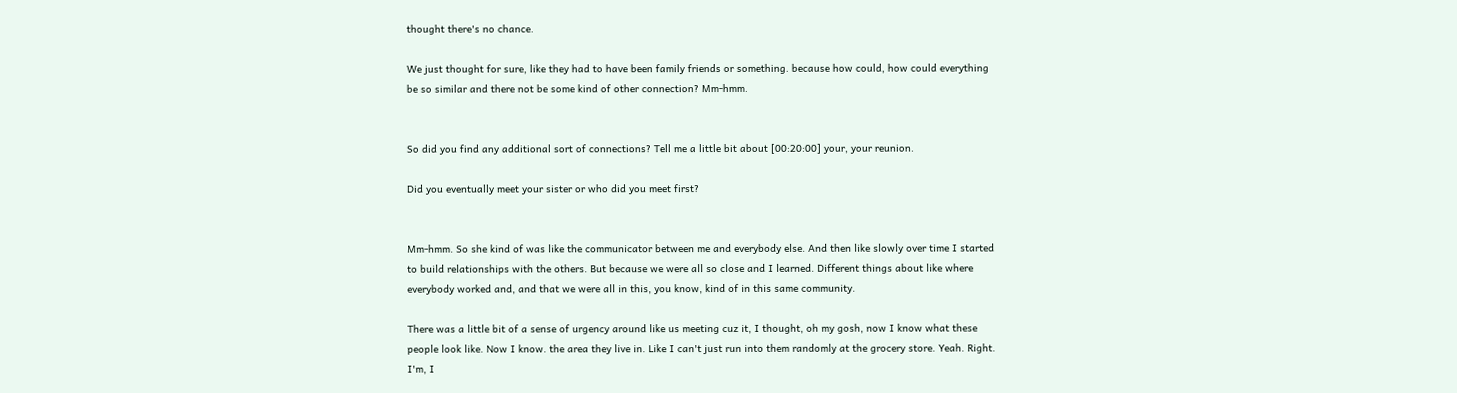thought there's no chance.

We just thought for sure, like they had to have been family friends or something. because how could, how could everything be so similar and there not be some kind of other connection? Mm-hmm.


So did you find any additional sort of connections? Tell me a little bit about [00:20:00] your, your reunion.

Did you eventually meet your sister or who did you meet first?


Mm-hmm. So she kind of was like the communicator between me and everybody else. And then like slowly over time I started to build relationships with the others. But because we were all so close and I learned. Different things about like where everybody worked and, and that we were all in this, you know, kind of in this same community.

There was a little bit of a sense of urgency around like us meeting cuz it, I thought, oh my gosh, now I know what these people look like. Now I know. the area they live in. Like I can't just run into them randomly at the grocery store. Yeah. Right. I'm, I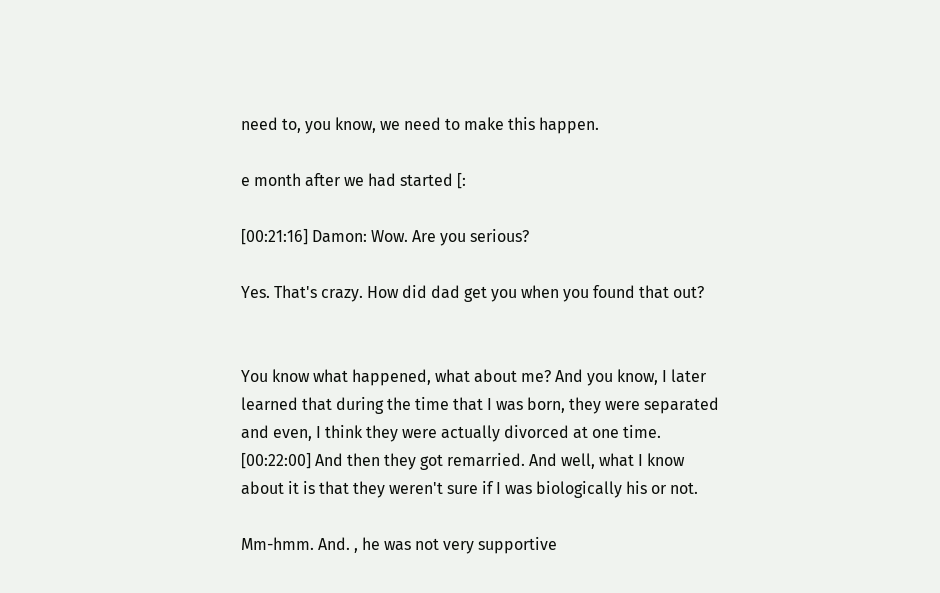need to, you know, we need to make this happen.

e month after we had started [:

[00:21:16] Damon: Wow. Are you serious?

Yes. That's crazy. How did dad get you when you found that out?


You know what happened, what about me? And you know, I later learned that during the time that I was born, they were separated and even, I think they were actually divorced at one time. [00:22:00] And then they got remarried. And well, what I know about it is that they weren't sure if I was biologically his or not.

Mm-hmm. And. , he was not very supportive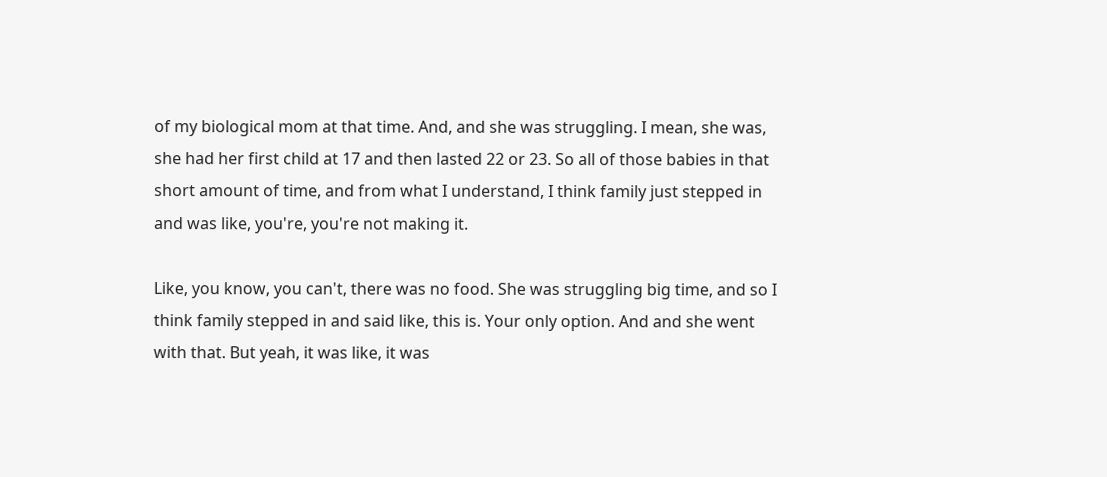of my biological mom at that time. And, and she was struggling. I mean, she was, she had her first child at 17 and then lasted 22 or 23. So all of those babies in that short amount of time, and from what I understand, I think family just stepped in and was like, you're, you're not making it.

Like, you know, you can't, there was no food. She was struggling big time, and so I think family stepped in and said like, this is. Your only option. And and she went with that. But yeah, it was like, it was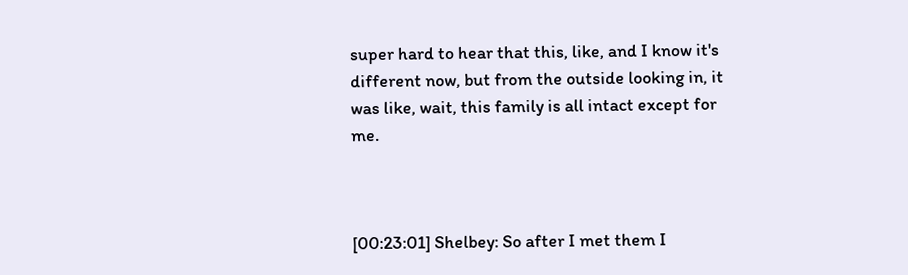super hard to hear that this, like, and I know it's different now, but from the outside looking in, it was like, wait, this family is all intact except for me.



[00:23:01] Shelbey: So after I met them I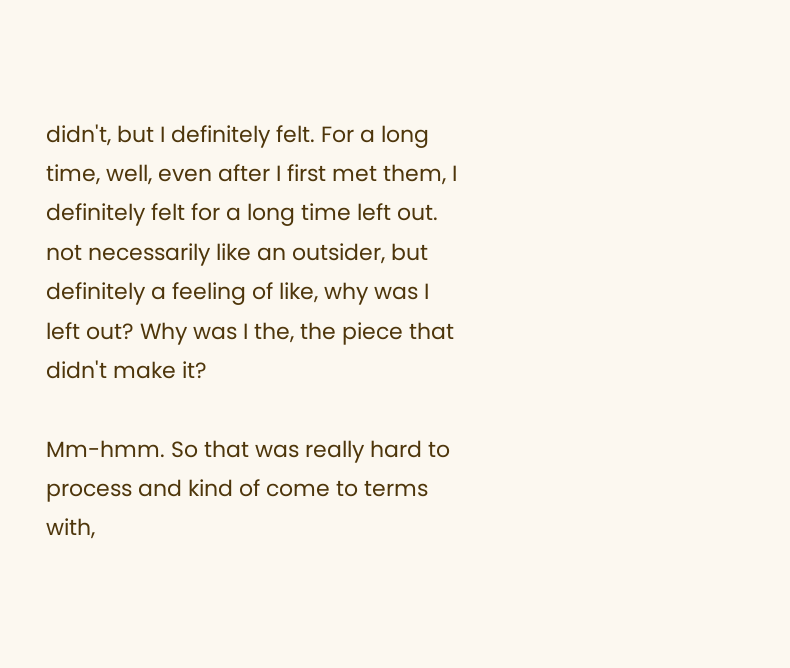didn't, but I definitely felt. For a long time, well, even after I first met them, I definitely felt for a long time left out. not necessarily like an outsider, but definitely a feeling of like, why was I left out? Why was I the, the piece that didn't make it?

Mm-hmm. So that was really hard to process and kind of come to terms with,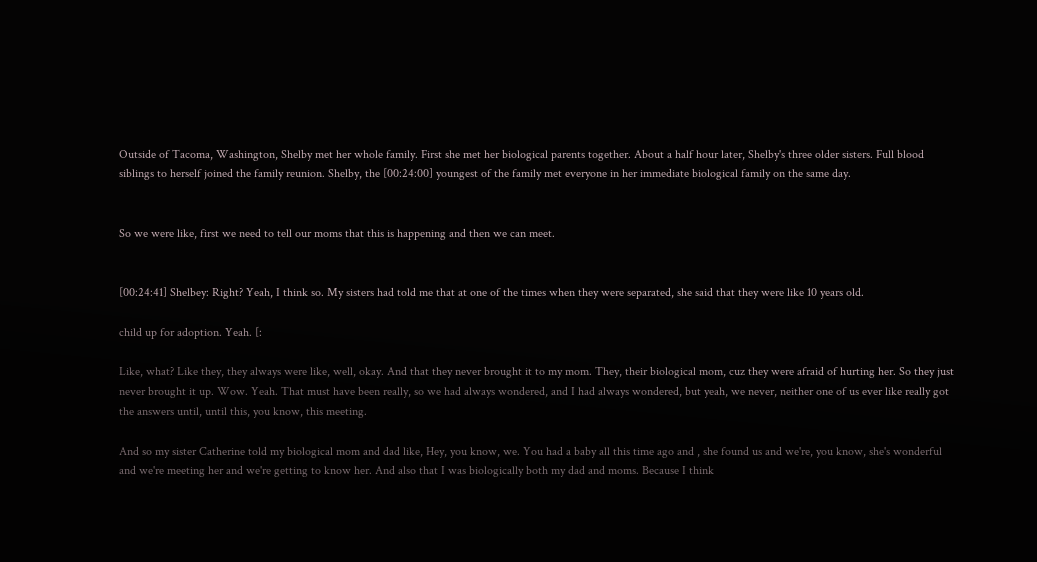Outside of Tacoma, Washington, Shelby met her whole family. First she met her biological parents together. About a half hour later, Shelby's three older sisters. Full blood siblings to herself joined the family reunion. Shelby, the [00:24:00] youngest of the family met everyone in her immediate biological family on the same day.


So we were like, first we need to tell our moms that this is happening and then we can meet.


[00:24:41] Shelbey: Right? Yeah, I think so. My sisters had told me that at one of the times when they were separated, she said that they were like 10 years old.

child up for adoption. Yeah. [:

Like, what? Like they, they always were like, well, okay. And that they never brought it to my mom. They, their biological mom, cuz they were afraid of hurting her. So they just never brought it up. Wow. Yeah. That must have been really, so we had always wondered, and I had always wondered, but yeah, we never, neither one of us ever like really got the answers until, until this, you know, this meeting.

And so my sister Catherine told my biological mom and dad like, Hey, you know, we. You had a baby all this time ago and , she found us and we're, you know, she's wonderful and we're meeting her and we're getting to know her. And also that I was biologically both my dad and moms. Because I think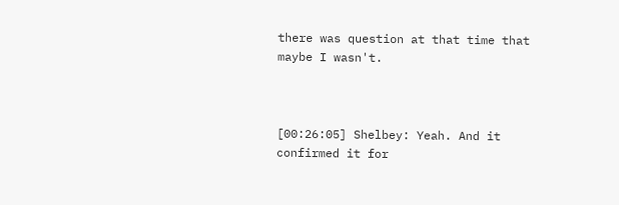there was question at that time that maybe I wasn't.



[00:26:05] Shelbey: Yeah. And it confirmed it for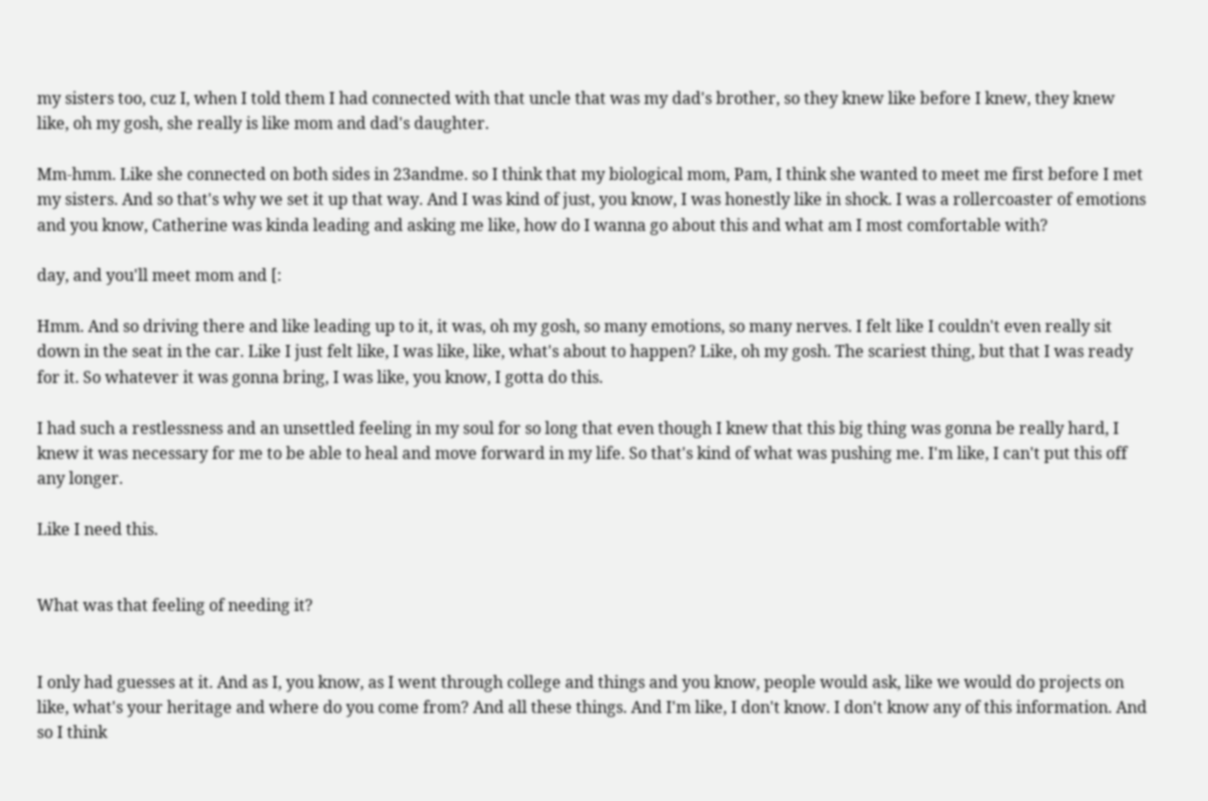my sisters too, cuz I, when I told them I had connected with that uncle that was my dad's brother, so they knew like before I knew, they knew like, oh my gosh, she really is like mom and dad's daughter.

Mm-hmm. Like she connected on both sides in 23andme. so I think that my biological mom, Pam, I think she wanted to meet me first before I met my sisters. And so that's why we set it up that way. And I was kind of just, you know, I was honestly like in shock. I was a rollercoaster of emotions and you know, Catherine was kinda leading and asking me like, how do I wanna go about this and what am I most comfortable with?

day, and you'll meet mom and [:

Hmm. And so driving there and like leading up to it, it was, oh my gosh, so many emotions, so many nerves. I felt like I couldn't even really sit down in the seat in the car. Like I just felt like, I was like, like, what's about to happen? Like, oh my gosh. The scariest thing, but that I was ready for it. So whatever it was gonna bring, I was like, you know, I gotta do this.

I had such a restlessness and an unsettled feeling in my soul for so long that even though I knew that this big thing was gonna be really hard, I knew it was necessary for me to be able to heal and move forward in my life. So that's kind of what was pushing me. I'm like, I can't put this off any longer.

Like I need this.


What was that feeling of needing it?


I only had guesses at it. And as I, you know, as I went through college and things and you know, people would ask, like we would do projects on like, what's your heritage and where do you come from? And all these things. And I'm like, I don't know. I don't know any of this information. And so I think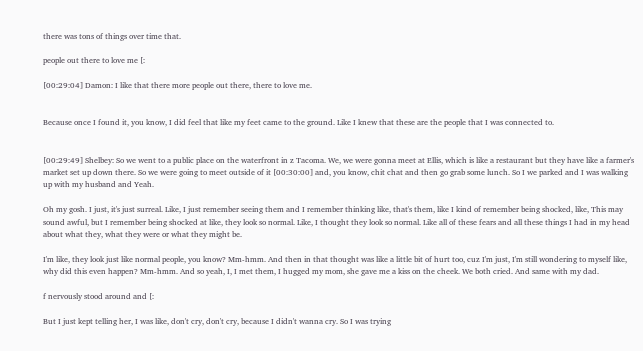there was tons of things over time that.

people out there to love me [:

[00:29:04] Damon: I like that there more people out there, there to love me.


Because once I found it, you know, I did feel that like my feet came to the ground. Like I knew that these are the people that I was connected to.


[00:29:49] Shelbey: So we went to a public place on the waterfront in z Tacoma. We, we were gonna meet at Ellis, which is like a restaurant but they have like a farmer's market set up down there. So we were going to meet outside of it [00:30:00] and, you know, chit chat and then go grab some lunch. So I we parked and I was walking up with my husband and Yeah.

Oh my gosh. I just, it's just surreal. Like, I just remember seeing them and I remember thinking like, that's them, like I kind of remember being shocked, like, This may sound awful, but I remember being shocked at like, they look so normal. Like, I thought they look so normal. Like all of these fears and all these things I had in my head about what they, what they were or what they might be.

I'm like, they look just like normal people, you know? Mm-hmm. And then in that thought was like a little bit of hurt too, cuz I'm just, I'm still wondering to myself like, why did this even happen? Mm-hmm. And so yeah, I, I met them, I hugged my mom, she gave me a kiss on the cheek. We both cried. And same with my dad.

f nervously stood around and [:

But I just kept telling her, I was like, don't cry, don't cry, because I didn't wanna cry. So I was trying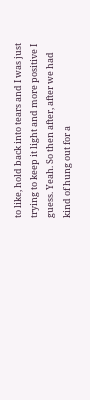to like, hold back into tears and I was just trying to keep it light and more positive I guess. Yeah. So then after, after we had kind of hung out for a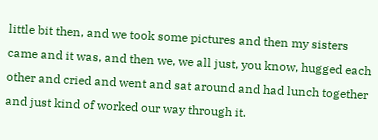little bit then, and we took some pictures and then my sisters came and it was, and then we, we all just, you know, hugged each other and cried and went and sat around and had lunch together and just kind of worked our way through it.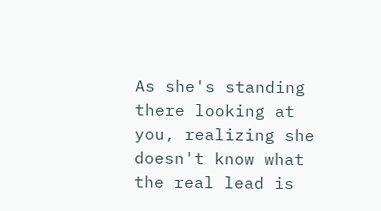As she's standing there looking at you, realizing she doesn't know what the real lead is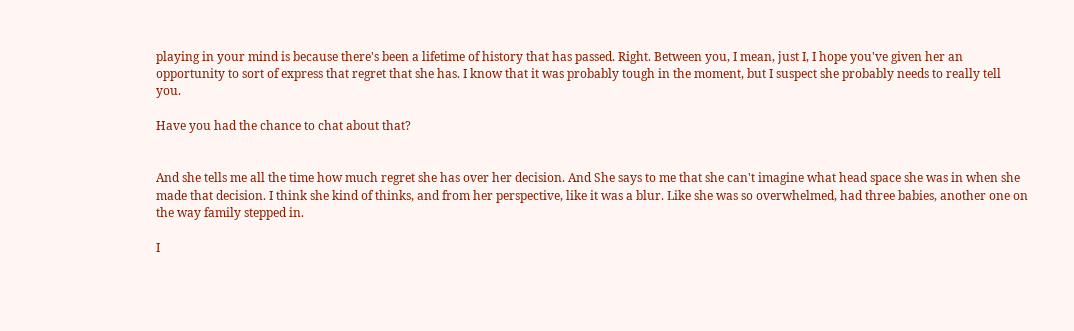playing in your mind is because there's been a lifetime of history that has passed. Right. Between you, I mean, just I, I hope you've given her an opportunity to sort of express that regret that she has. I know that it was probably tough in the moment, but I suspect she probably needs to really tell you.

Have you had the chance to chat about that?


And she tells me all the time how much regret she has over her decision. And She says to me that she can't imagine what head space she was in when she made that decision. I think she kind of thinks, and from her perspective, like it was a blur. Like she was so overwhelmed, had three babies, another one on the way family stepped in.

I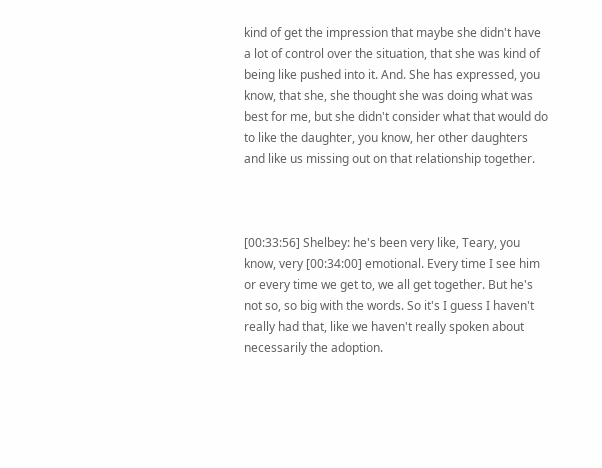kind of get the impression that maybe she didn't have a lot of control over the situation, that she was kind of being like pushed into it. And. She has expressed, you know, that she, she thought she was doing what was best for me, but she didn't consider what that would do to like the daughter, you know, her other daughters and like us missing out on that relationship together.



[00:33:56] Shelbey: he's been very like, Teary, you know, very [00:34:00] emotional. Every time I see him or every time we get to, we all get together. But he's not so, so big with the words. So it's I guess I haven't really had that, like we haven't really spoken about necessarily the adoption.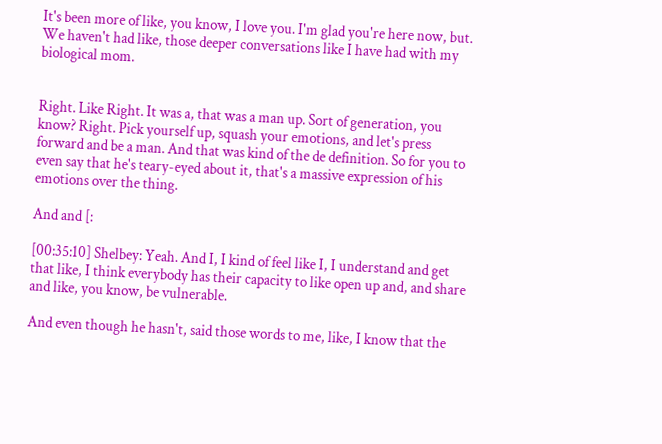It's been more of like, you know, I love you. I'm glad you're here now, but. We haven't had like, those deeper conversations like I have had with my biological mom.


Right. Like Right. It was a, that was a man up. Sort of generation, you know? Right. Pick yourself up, squash your emotions, and let's press forward and be a man. And that was kind of the de definition. So for you to even say that he's teary-eyed about it, that's a massive expression of his emotions over the thing.

And and [:

[00:35:10] Shelbey: Yeah. And I, I kind of feel like I, I understand and get that like, I think everybody has their capacity to like open up and, and share and like, you know, be vulnerable.

And even though he hasn't, said those words to me, like, I know that the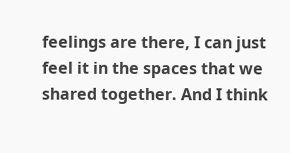feelings are there, I can just feel it in the spaces that we shared together. And I think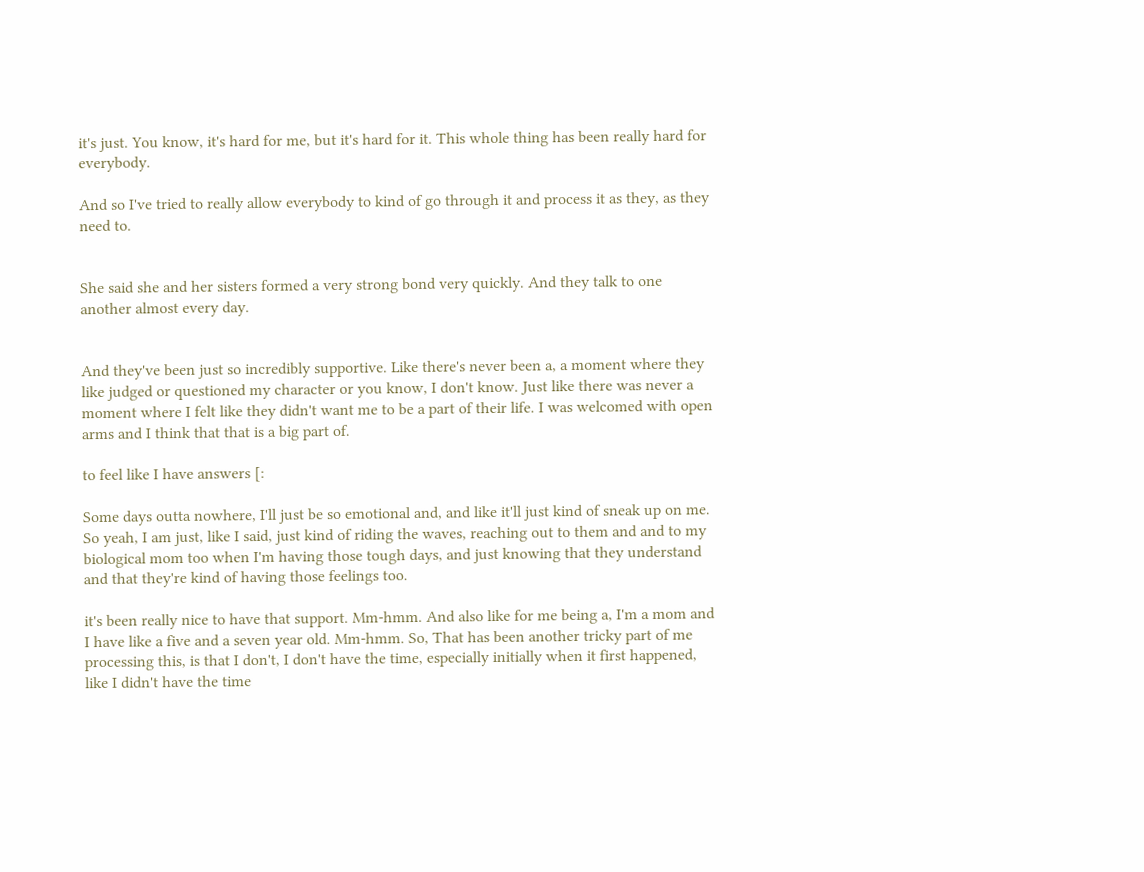it's just. You know, it's hard for me, but it's hard for it. This whole thing has been really hard for everybody.

And so I've tried to really allow everybody to kind of go through it and process it as they, as they need to.


She said she and her sisters formed a very strong bond very quickly. And they talk to one another almost every day.


And they've been just so incredibly supportive. Like there's never been a, a moment where they like judged or questioned my character or you know, I don't know. Just like there was never a moment where I felt like they didn't want me to be a part of their life. I was welcomed with open arms and I think that that is a big part of.

to feel like I have answers [:

Some days outta nowhere, I'll just be so emotional and, and like it'll just kind of sneak up on me. So yeah, I am just, like I said, just kind of riding the waves, reaching out to them and and to my biological mom too when I'm having those tough days, and just knowing that they understand and that they're kind of having those feelings too.

it's been really nice to have that support. Mm-hmm. And also like for me being a, I'm a mom and I have like a five and a seven year old. Mm-hmm. So, That has been another tricky part of me processing this, is that I don't, I don't have the time, especially initially when it first happened, like I didn't have the time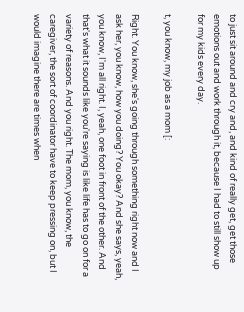to just sit around and cry and, and kind of really get, get those emotions out and work through it, because I had to still show up for my kids every day.

t, you know, my job as a mom [:

Right. You know, she's going through something right now and I ask her, you know, how you doing? You okay? And she says, yeah, you know, I'm all right. I, yeah, one foot in front of the other. And that's what it sounds like you're saying is like life has to go on for a variety of reasons. And you right. The mom, you know, the caregiver, the sort of coordinator have to keep pressing on, but I would imagine there are times when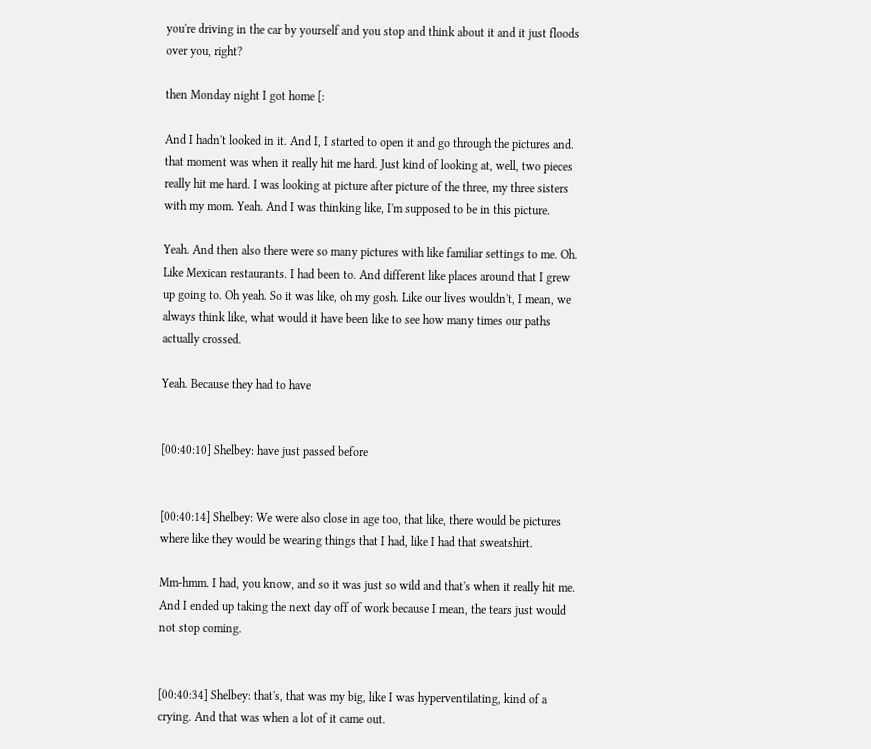you're driving in the car by yourself and you stop and think about it and it just floods over you, right?

then Monday night I got home [:

And I hadn't looked in it. And I, I started to open it and go through the pictures and. that moment was when it really hit me hard. Just kind of looking at, well, two pieces really hit me hard. I was looking at picture after picture of the three, my three sisters with my mom. Yeah. And I was thinking like, I'm supposed to be in this picture.

Yeah. And then also there were so many pictures with like familiar settings to me. Oh. Like Mexican restaurants. I had been to. And different like places around that I grew up going to. Oh yeah. So it was like, oh my gosh. Like our lives wouldn't, I mean, we always think like, what would it have been like to see how many times our paths actually crossed.

Yeah. Because they had to have


[00:40:10] Shelbey: have just passed before


[00:40:14] Shelbey: We were also close in age too, that like, there would be pictures where like they would be wearing things that I had, like I had that sweatshirt.

Mm-hmm. I had, you know, and so it was just so wild and that's when it really hit me. And I ended up taking the next day off of work because I mean, the tears just would not stop coming.


[00:40:34] Shelbey: that's, that was my big, like I was hyperventilating, kind of a crying. And that was when a lot of it came out.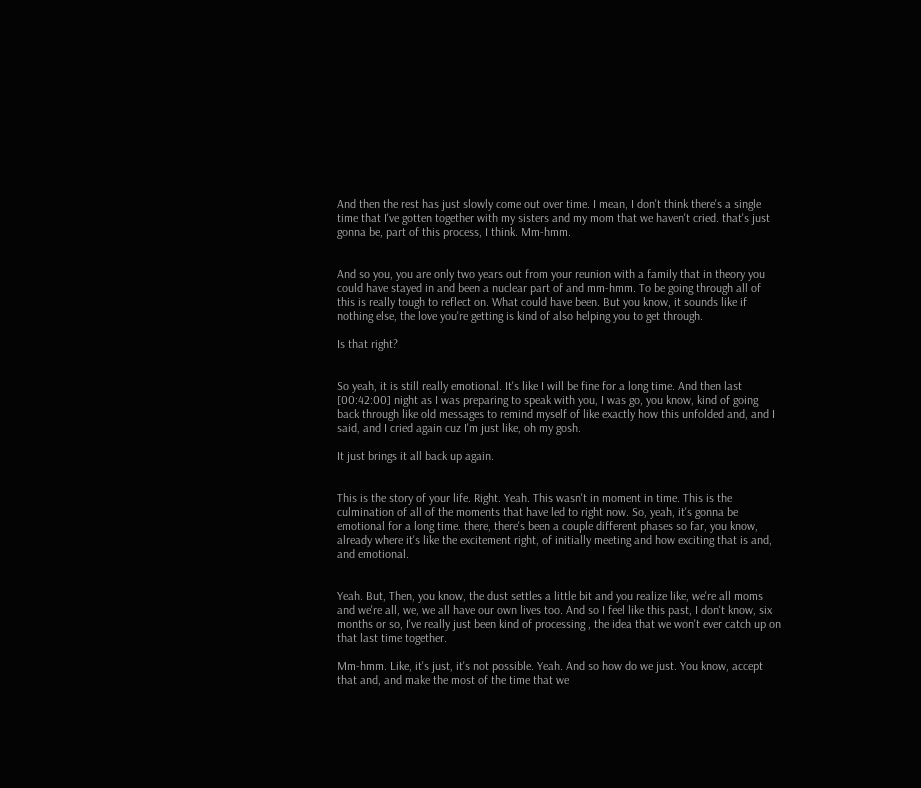And then the rest has just slowly come out over time. I mean, I don't think there's a single time that I've gotten together with my sisters and my mom that we haven't cried. that's just gonna be, part of this process, I think. Mm-hmm.


And so you, you are only two years out from your reunion with a family that in theory you could have stayed in and been a nuclear part of and mm-hmm. To be going through all of this is really tough to reflect on. What could have been. But you know, it sounds like if nothing else, the love you're getting is kind of also helping you to get through.

Is that right?


So yeah, it is still really emotional. It's like I will be fine for a long time. And then last [00:42:00] night as I was preparing to speak with you, I was go, you know, kind of going back through like old messages to remind myself of like exactly how this unfolded and, and I said, and I cried again cuz I'm just like, oh my gosh.

It just brings it all back up again.


This is the story of your life. Right. Yeah. This wasn't in moment in time. This is the culmination of all of the moments that have led to right now. So, yeah, it's gonna be emotional for a long time. there, there's been a couple different phases so far, you know, already where it's like the excitement right, of initially meeting and how exciting that is and, and emotional.


Yeah. But, Then, you know, the dust settles a little bit and you realize like, we're all moms and we're all, we, we all have our own lives too. And so I feel like this past, I don't know, six months or so, I've really just been kind of processing , the idea that we won't ever catch up on that last time together.

Mm-hmm. Like, it's just, it's not possible. Yeah. And so how do we just. You know, accept that and, and make the most of the time that we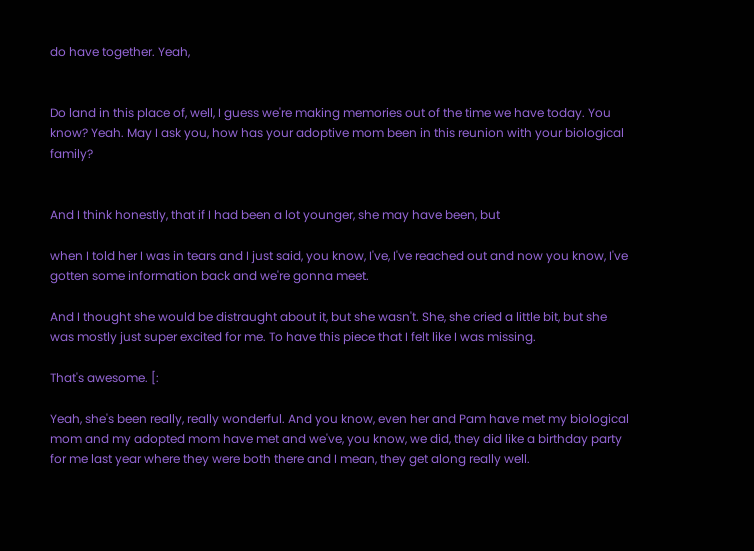do have together. Yeah,


Do land in this place of, well, I guess we're making memories out of the time we have today. You know? Yeah. May I ask you, how has your adoptive mom been in this reunion with your biological family?


And I think honestly, that if I had been a lot younger, she may have been, but

when I told her I was in tears and I just said, you know, I've, I've reached out and now you know, I've gotten some information back and we're gonna meet.

And I thought she would be distraught about it, but she wasn't. She, she cried a little bit, but she was mostly just super excited for me. To have this piece that I felt like I was missing.

That's awesome. [:

Yeah, she's been really, really wonderful. And you know, even her and Pam have met my biological mom and my adopted mom have met and we've, you know, we did, they did like a birthday party for me last year where they were both there and I mean, they get along really well.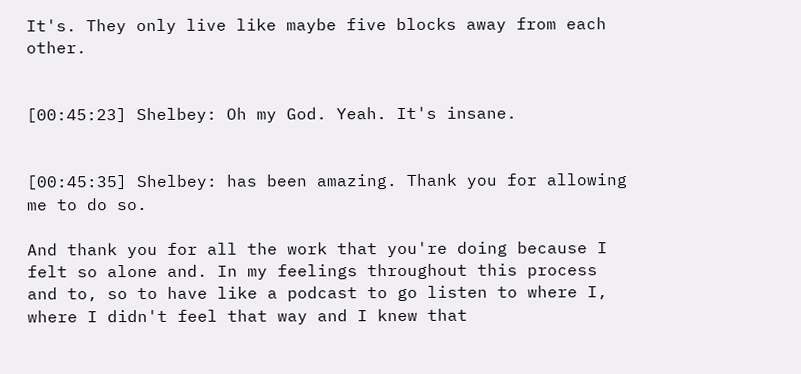It's. They only live like maybe five blocks away from each other.


[00:45:23] Shelbey: Oh my God. Yeah. It's insane.


[00:45:35] Shelbey: has been amazing. Thank you for allowing me to do so.

And thank you for all the work that you're doing because I felt so alone and. In my feelings throughout this process and to, so to have like a podcast to go listen to where I, where I didn't feel that way and I knew that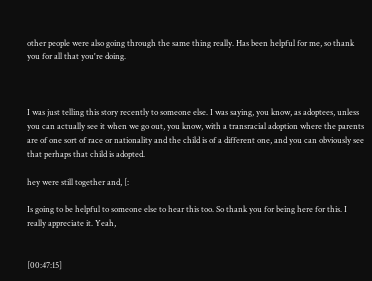other people were also going through the same thing really. Has been helpful for me, so thank you for all that you're doing.



I was just telling this story recently to someone else. I was saying, you know, as adoptees, unless you can actually see it when we go out, you know, with a transracial adoption where the parents are of one sort of race or nationality and the child is of a different one, and you can obviously see that perhaps that child is adopted.

hey were still together and, [:

Is going to be helpful to someone else to hear this too. So thank you for being here for this. I really appreciate it. Yeah,


[00:47:15]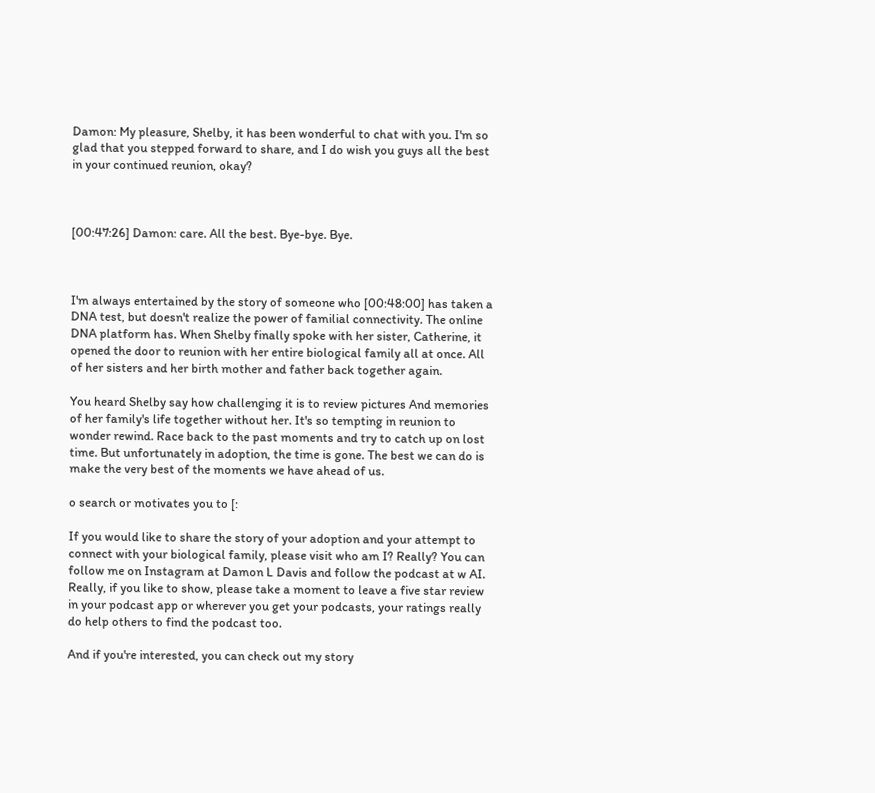Damon: My pleasure, Shelby, it has been wonderful to chat with you. I'm so glad that you stepped forward to share, and I do wish you guys all the best in your continued reunion, okay?



[00:47:26] Damon: care. All the best. Bye-bye. Bye.



I'm always entertained by the story of someone who [00:48:00] has taken a DNA test, but doesn't realize the power of familial connectivity. The online DNA platform has. When Shelby finally spoke with her sister, Catherine, it opened the door to reunion with her entire biological family all at once. All of her sisters and her birth mother and father back together again.

You heard Shelby say how challenging it is to review pictures And memories of her family's life together without her. It's so tempting in reunion to wonder rewind. Race back to the past moments and try to catch up on lost time. But unfortunately in adoption, the time is gone. The best we can do is make the very best of the moments we have ahead of us.

o search or motivates you to [:

If you would like to share the story of your adoption and your attempt to connect with your biological family, please visit who am I? Really? You can follow me on Instagram at Damon L Davis and follow the podcast at w AI. Really, if you like to show, please take a moment to leave a five star review in your podcast app or wherever you get your podcasts, your ratings really do help others to find the podcast too.

And if you're interested, you can check out my story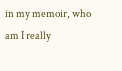in my memoir, who am I really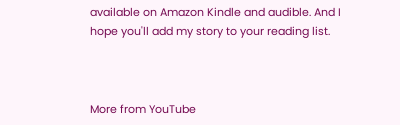available on Amazon Kindle and audible. And I hope you'll add my story to your reading list.



More from YouTube